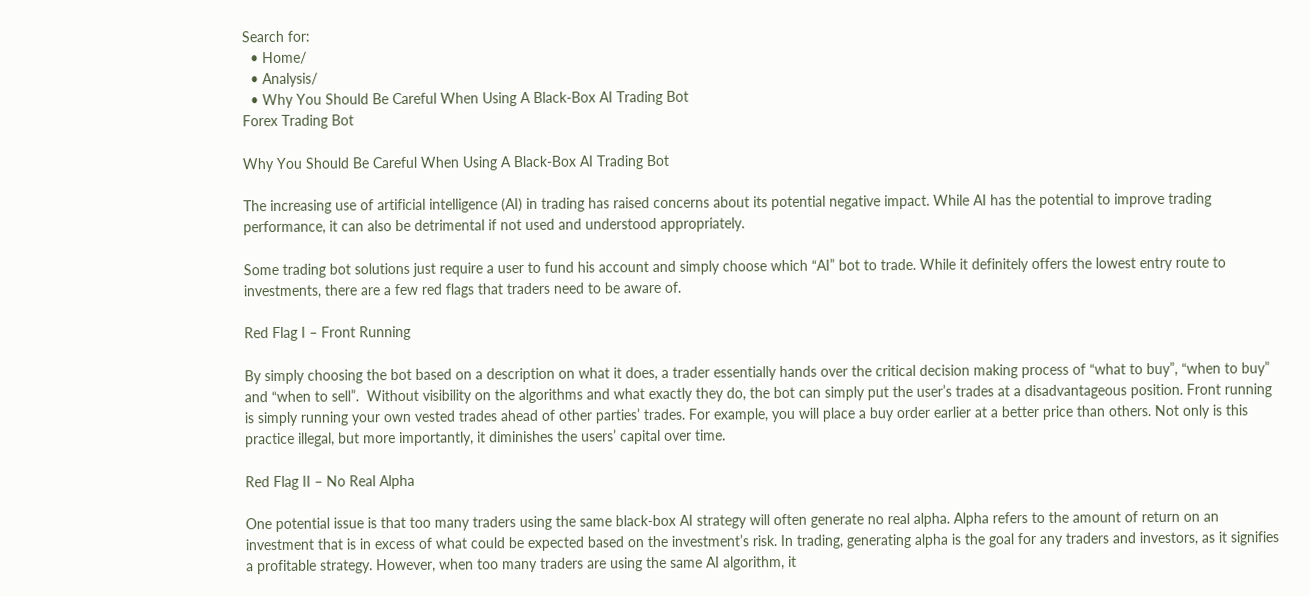Search for:
  • Home/
  • Analysis/
  • Why You Should Be Careful When Using A Black-Box AI Trading Bot
Forex Trading Bot

Why You Should Be Careful When Using A Black-Box AI Trading Bot

The increasing use of artificial intelligence (AI) in trading has raised concerns about its potential negative impact. While AI has the potential to improve trading performance, it can also be detrimental if not used and understood appropriately.

Some trading bot solutions just require a user to fund his account and simply choose which “AI” bot to trade. While it definitely offers the lowest entry route to investments, there are a few red flags that traders need to be aware of.

Red Flag I – Front Running

By simply choosing the bot based on a description on what it does, a trader essentially hands over the critical decision making process of “what to buy”, “when to buy” and “when to sell”.  Without visibility on the algorithms and what exactly they do, the bot can simply put the user’s trades at a disadvantageous position. Front running is simply running your own vested trades ahead of other parties’ trades. For example, you will place a buy order earlier at a better price than others. Not only is this practice illegal, but more importantly, it diminishes the users’ capital over time.

Red Flag II – No Real Alpha

One potential issue is that too many traders using the same black-box AI strategy will often generate no real alpha. Alpha refers to the amount of return on an investment that is in excess of what could be expected based on the investment’s risk. In trading, generating alpha is the goal for any traders and investors, as it signifies a profitable strategy. However, when too many traders are using the same AI algorithm, it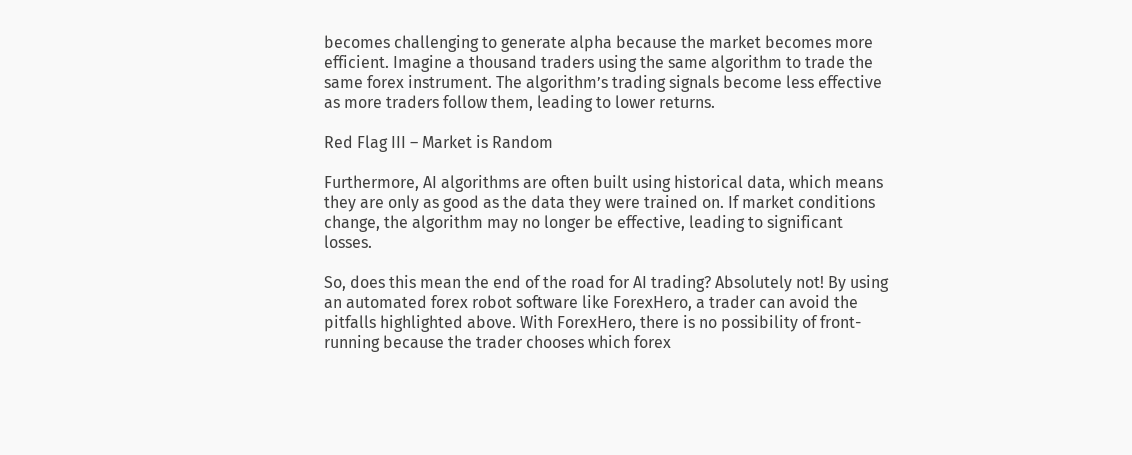becomes challenging to generate alpha because the market becomes more efficient. Imagine a thousand traders using the same algorithm to trade the same forex instrument. The algorithm’s trading signals become less effective as more traders follow them, leading to lower returns.

Red Flag III – Market is Random

Furthermore, AI algorithms are often built using historical data, which means they are only as good as the data they were trained on. If market conditions change, the algorithm may no longer be effective, leading to significant losses.

So, does this mean the end of the road for AI trading? Absolutely not! By using an automated forex robot software like ForexHero, a trader can avoid the pitfalls highlighted above. With ForexHero, there is no possibility of front-running because the trader chooses which forex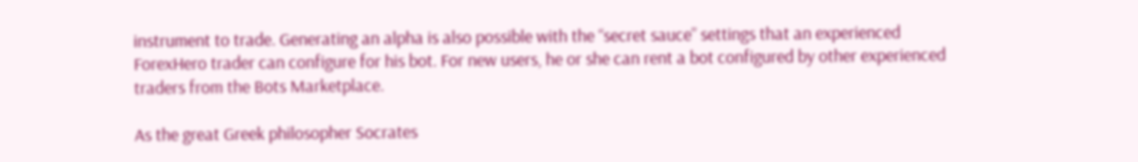instrument to trade. Generating an alpha is also possible with the “secret sauce” settings that an experienced ForexHero trader can configure for his bot. For new users, he or she can rent a bot configured by other experienced traders from the Bots Marketplace.

As the great Greek philosopher Socrates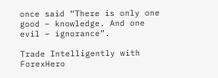once said “There is only one good – knowledge. And one evil – ignorance”.

Trade Intelligently with ForexHero